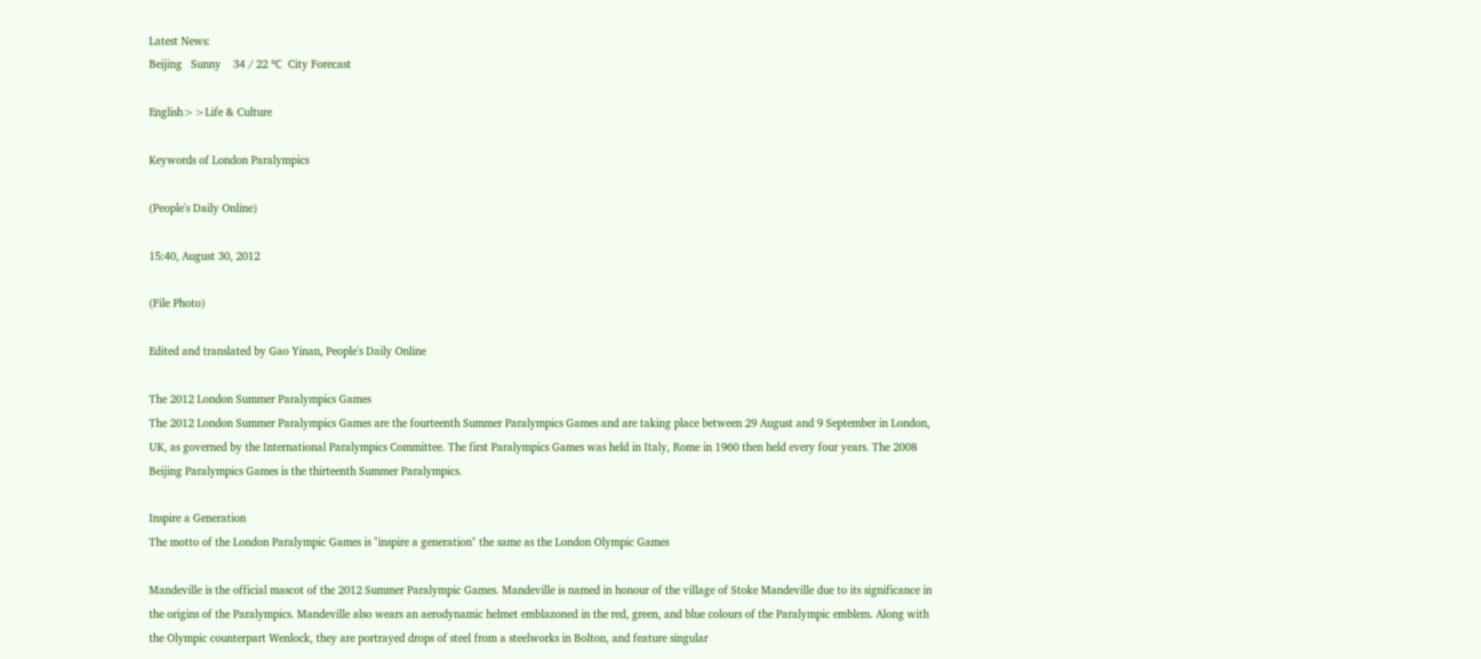Latest News:
Beijing   Sunny    34 / 22 ℃  City Forecast

English>>Life & Culture

Keywords of London Paralympics

(People's Daily Online)

15:40, August 30, 2012

(File Photo)

Edited and translated by Gao Yinan, People's Daily Online

The 2012 London Summer Paralympics Games
The 2012 London Summer Paralympics Games are the fourteenth Summer Paralympics Games and are taking place between 29 August and 9 September in London, UK, as governed by the International Paralympics Committee. The first Paralympics Games was held in Italy, Rome in 1960 then held every four years. The 2008 Beijing Paralympics Games is the thirteenth Summer Paralympics.

Inspire a Generation
The motto of the London Paralympic Games is "inspire a generation" the same as the London Olympic Games

Mandeville is the official mascot of the 2012 Summer Paralympic Games. Mandeville is named in honour of the village of Stoke Mandeville due to its significance in the origins of the Paralympics. Mandeville also wears an aerodynamic helmet emblazoned in the red, green, and blue colours of the Paralympic emblem. Along with the Olympic counterpart Wenlock, they are portrayed drops of steel from a steelworks in Bolton, and feature singular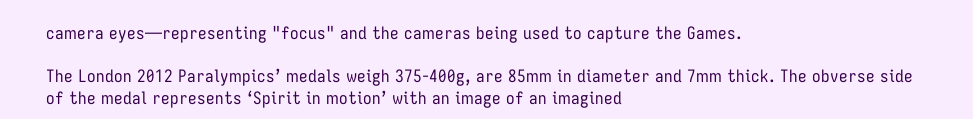camera eyes—representing "focus" and the cameras being used to capture the Games.

The London 2012 Paralympics’ medals weigh 375-400g, are 85mm in diameter and 7mm thick. The obverse side of the medal represents ‘Spirit in motion’ with an image of an imagined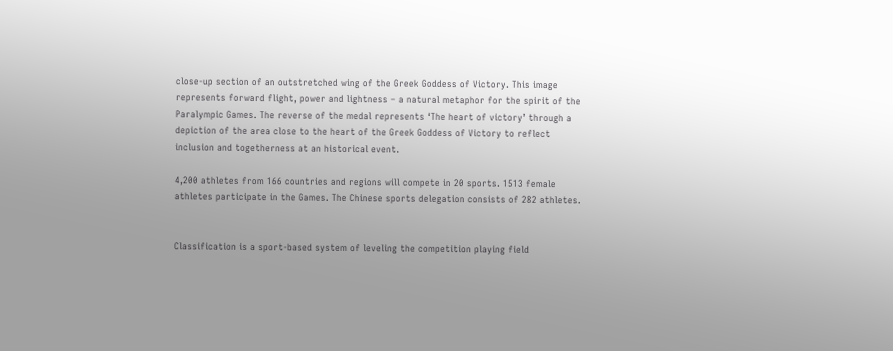close-up section of an outstretched wing of the Greek Goddess of Victory. This image represents forward flight, power and lightness – a natural metaphor for the spirit of the Paralympic Games. The reverse of the medal represents ‘The heart of victory’ through a depiction of the area close to the heart of the Greek Goddess of Victory to reflect inclusion and togetherness at an historical event.

4,200 athletes from 166 countries and regions will compete in 20 sports. 1513 female athletes participate in the Games. The Chinese sports delegation consists of 282 athletes.


Classification is a sport-based system of leveling the competition playing field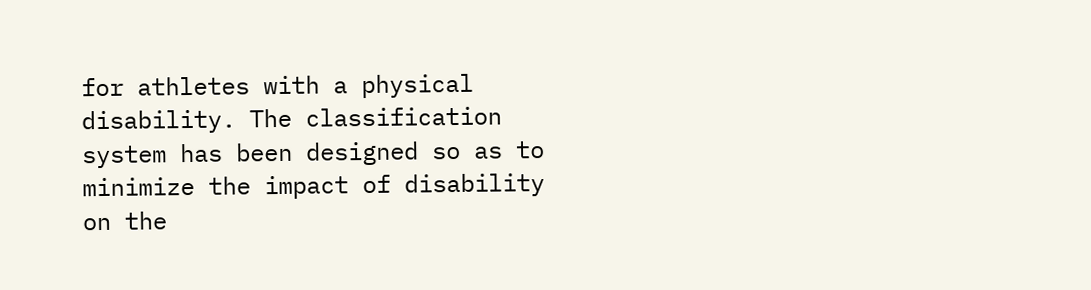for athletes with a physical disability. The classification system has been designed so as to minimize the impact of disability on the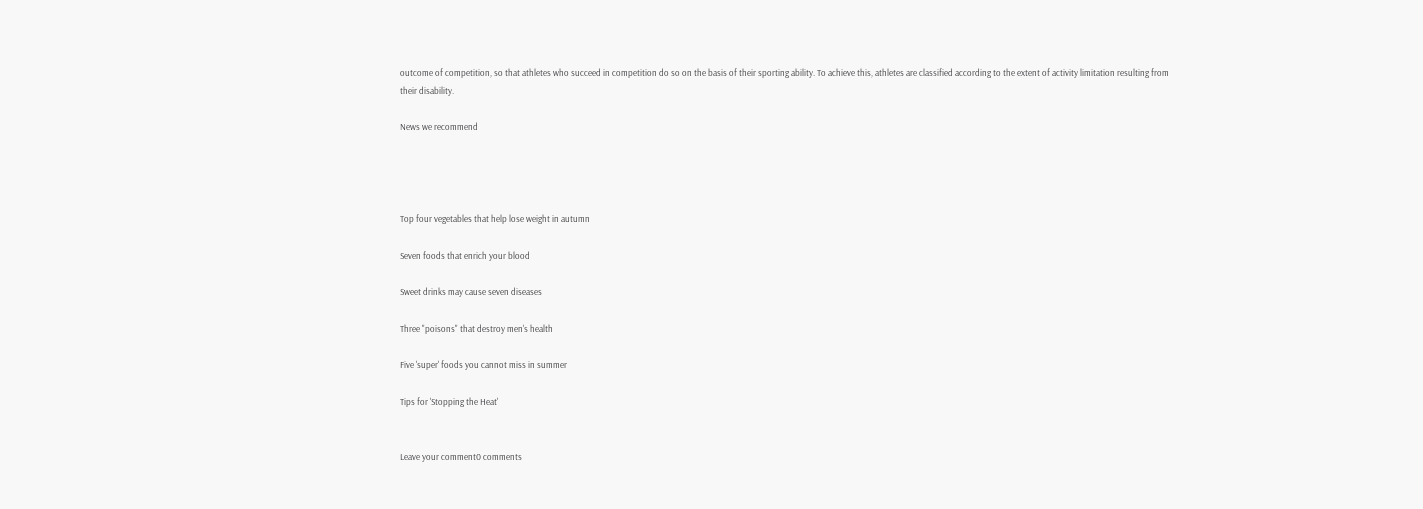outcome of competition, so that athletes who succeed in competition do so on the basis of their sporting ability. To achieve this, athletes are classified according to the extent of activity limitation resulting from their disability.

News we recommend




Top four vegetables that help lose weight in autumn

Seven foods that enrich your blood

Sweet drinks may cause seven diseases

Three "poisons" that destroy men's health

Five 'super' foods you cannot miss in summer

Tips for 'Stopping the Heat'


Leave your comment0 comments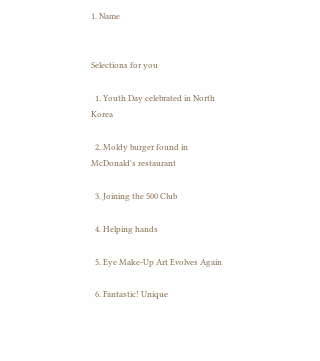1. Name


Selections for you

  1. Youth Day celebrated in North Korea

  2. Moldy burger found in McDonald's restaurant

  3. Joining the 500 Club

  4. Helping hands

  5. Eye Make-Up Art Evolves Again

  6. Fantastic! Unique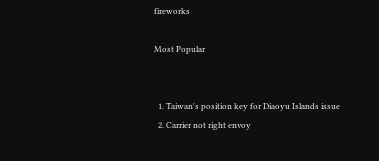fireworks

Most Popular


  1. Taiwan's position key for Diaoyu Islands issue
  2. Carrier not right envoy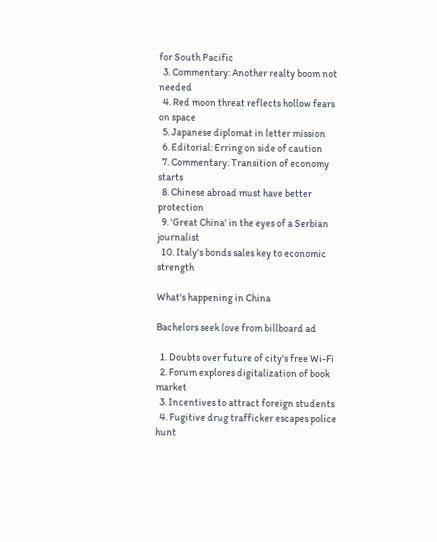for South Pacific
  3. Commentary: Another realty boom not needed
  4. Red moon threat reflects hollow fears on space
  5. Japanese diplomat in letter mission
  6. Editorial: Erring on side of caution
  7. Commentary: Transition of economy starts
  8. Chinese abroad must have better protection
  9. 'Great China' in the eyes of a Serbian journalist
  10. Italy's bonds sales key to economic strength

What's happening in China

Bachelors seek love from billboard ad

  1. Doubts over future of city's free Wi-Fi
  2. Forum explores digitalization of book market
  3. Incentives to attract foreign students
  4. Fugitive drug trafficker escapes police hunt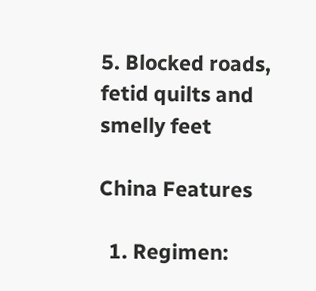5. Blocked roads, fetid quilts and smelly feet

China Features

  1. Regimen: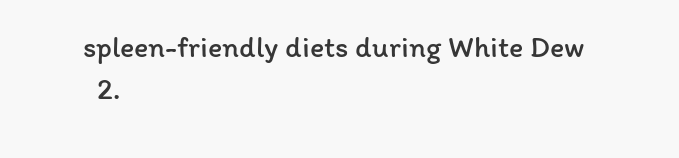spleen-friendly diets during White Dew
  2.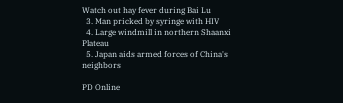Watch out hay fever during Bai Lu
  3. Man pricked by syringe with HIV
  4. Large windmill in northern Shaanxi Plateau
  5. Japan aids armed forces of China's neighbors

PD Online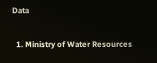Data

  1. Ministry of Water Resources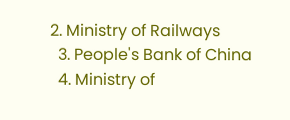2. Ministry of Railways
  3. People's Bank of China
  4. Ministry of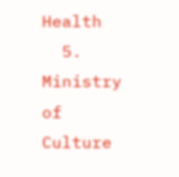Health
  5. Ministry of Culture